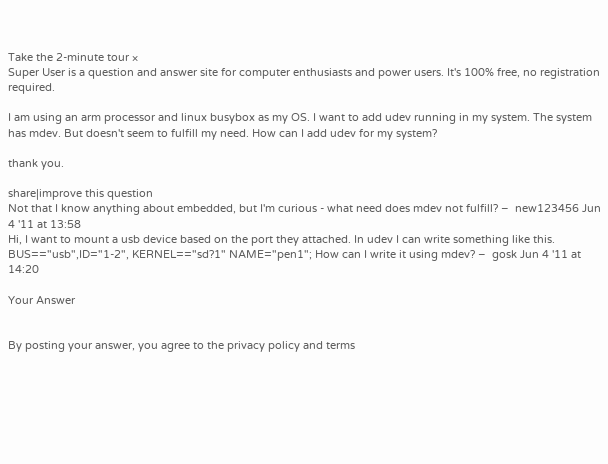Take the 2-minute tour ×
Super User is a question and answer site for computer enthusiasts and power users. It's 100% free, no registration required.

I am using an arm processor and linux busybox as my OS. I want to add udev running in my system. The system has mdev. But doesn't seem to fulfill my need. How can I add udev for my system?

thank you.

share|improve this question
Not that I know anything about embedded, but I'm curious - what need does mdev not fulfill? –  new123456 Jun 4 '11 at 13:58
Hi, I want to mount a usb device based on the port they attached. In udev I can write something like this. BUS=="usb",ID="1-2", KERNEL=="sd?1" NAME="pen1"; How can I write it using mdev? –  gosk Jun 4 '11 at 14:20

Your Answer


By posting your answer, you agree to the privacy policy and terms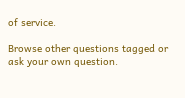of service.

Browse other questions tagged or ask your own question.